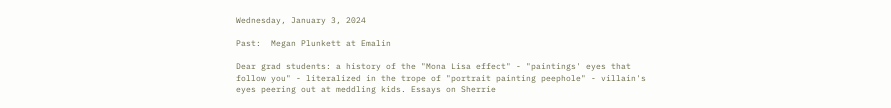Wednesday, January 3, 2024

Past:  Megan Plunkett at Emalin

Dear grad students: a history of the "Mona Lisa effect" - "paintings' eyes that follow you" - literalized in the trope of "portrait painting peephole" - villain's eyes peering out at meddling kids. Essays on Sherrie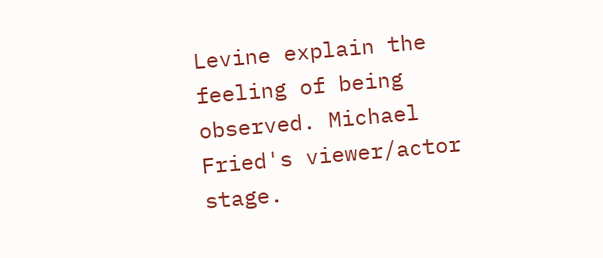Levine explain the feeling of being observed. Michael Fried's viewer/actor stage.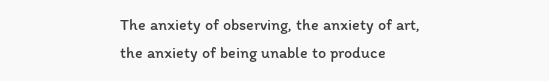The anxiety of observing, the anxiety of art, the anxiety of being unable to produce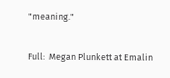"meaning."

Full:  Megan Plunkett at Emalin